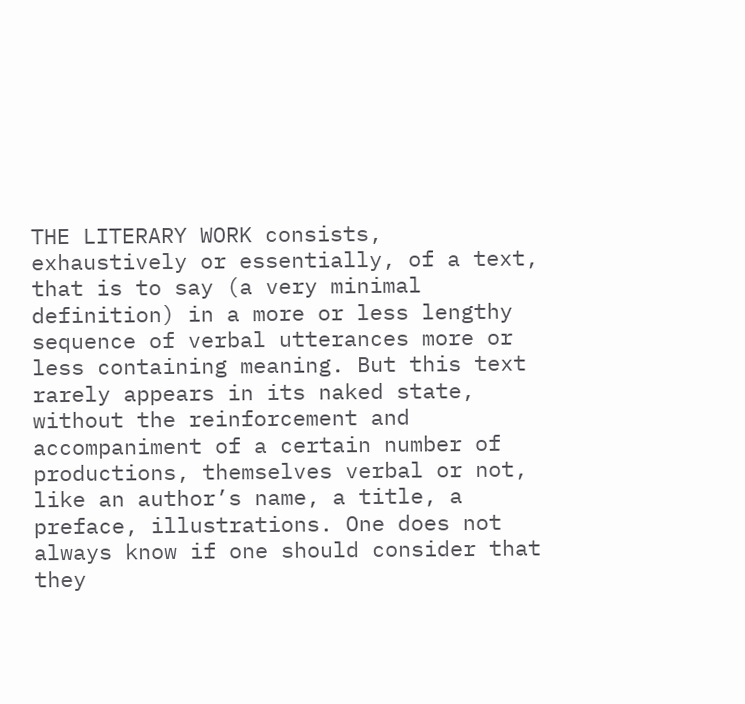THE LITERARY WORK consists, exhaustively or essentially, of a text, that is to say (a very minimal definition) in a more or less lengthy sequence of verbal utterances more or less containing meaning. But this text rarely appears in its naked state, without the reinforcement and accompaniment of a certain number of productions, themselves verbal or not, like an author’s name, a title, a preface, illustrations. One does not always know if one should consider that they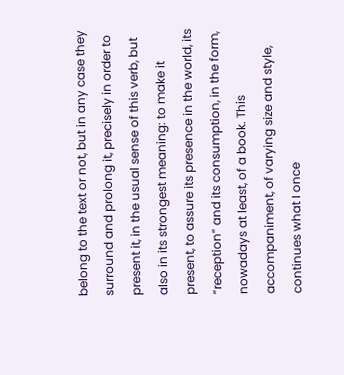belong to the text or not, but in any case they surround and prolong it, precisely in order to present it, in the usual sense of this verb, but also in its strongest meaning: to make it present, to assure its presence in the world, its “reception” and its consumption, in the form, nowadays at least, of a book. This accompaniment, of varying size and style, continues what I once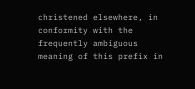christened elsewhere, in conformity with the frequently ambiguous meaning of this prefix in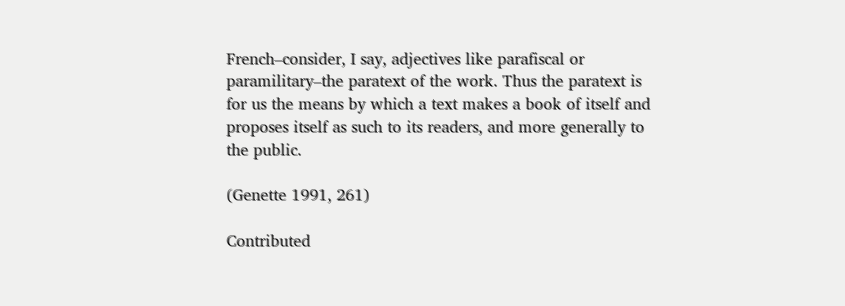French–consider, I say, adjectives like parafiscal or paramilitary–the paratext of the work. Thus the paratext is for us the means by which a text makes a book of itself and proposes itself as such to its readers, and more generally to the public.

(Genette 1991, 261)

Contributed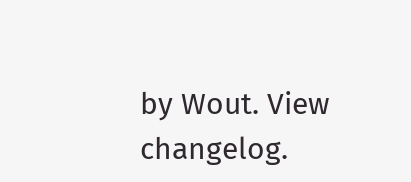by Wout. View changelog.